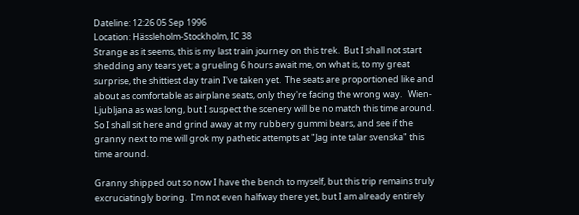Dateline: 12:26 05 Sep 1996
Location: Hässleholm-Stockholm, IC 38
Strange as it seems, this is my last train journey on this trek.  But I shall not start shedding any tears yet; a grueling 6 hours await me, on what is, to my great surprise, the shittiest day train I've taken yet.  The seats are proportioned like and about as comfortable as airplane seats, only they're facing the wrong way.   Wien-Ljubljana as was long, but I suspect the scenery will be no match this time around.  So I shall sit here and grind away at my rubbery gummi bears, and see if the granny next to me will grok my pathetic attempts at "Jag inte talar svenska" this time around.

Granny shipped out so now I have the bench to myself, but this trip remains truly excruciatingly boring.  I'm not even halfway there yet, but I am already entirely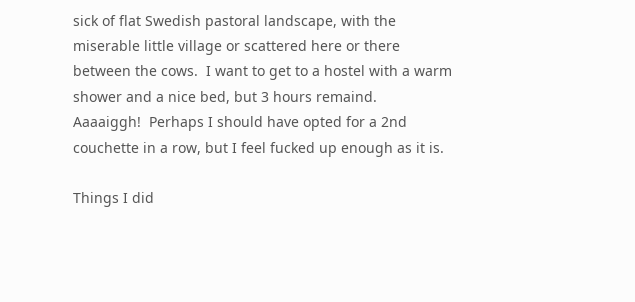sick of flat Swedish pastoral landscape, with the miserable little village or scattered here or there between the cows.  I want to get to a hostel with a warm shower and a nice bed, but 3 hours remaind.  Aaaaiggh!  Perhaps I should have opted for a 2nd couchette in a row, but I feel fucked up enough as it is.

Things I did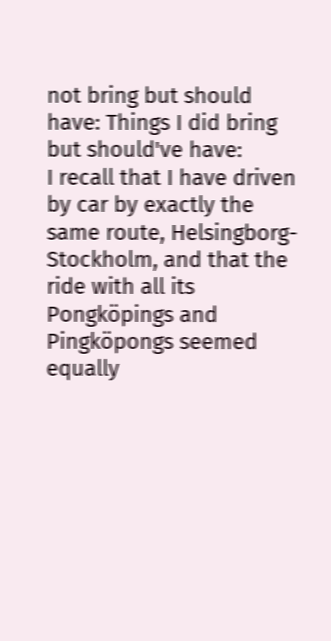not bring but should have: Things I did bring but should've have:
I recall that I have driven by car by exactly the same route, Helsingborg-Stockholm, and that the ride with all its Pongköpings and Pingköpongs seemed equally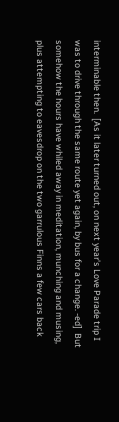interminable then.  [As it later turned out, on next year's Love Parade trip I was to drive through the same route yet again, by bus for a change. -ed]  But somehow the hours have whiled away in meditation, munching and musing, plus attempting to eavesdrop on the two garrulous Finns a few cars back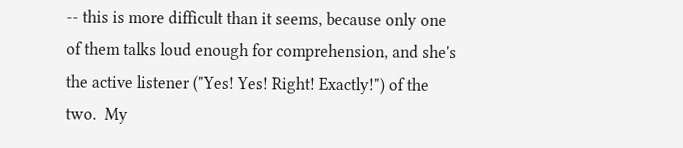-- this is more difficult than it seems, because only one of them talks loud enough for comprehension, and she's the active listener ("Yes! Yes! Right! Exactly!") of the two.  My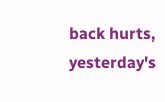back hurts, yesterday's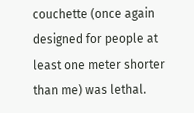couchette (once again designed for people at least one meter shorter than me) was lethal.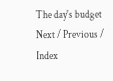The day's budget
Next / Previous / Index